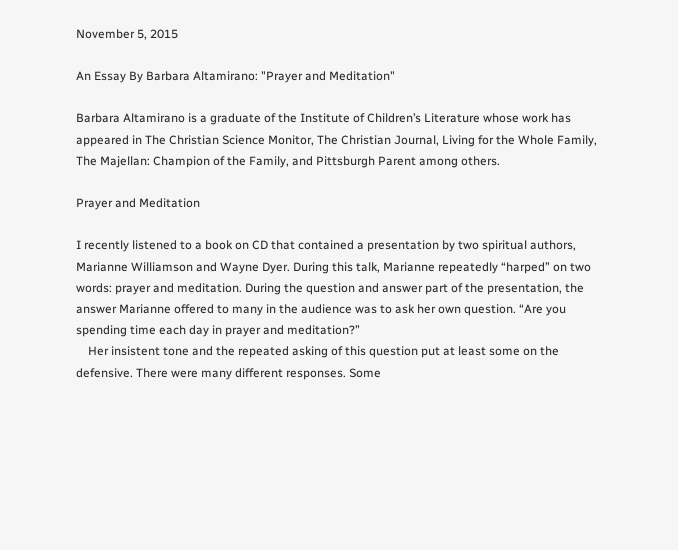November 5, 2015

An Essay By Barbara Altamirano: "Prayer and Meditation"

Barbara Altamirano is a graduate of the Institute of Children’s Literature whose work has appeared in The Christian Science Monitor, The Christian Journal, Living for the Whole Family, The Majellan: Champion of the Family, and Pittsburgh Parent among others.

Prayer and Meditation

I recently listened to a book on CD that contained a presentation by two spiritual authors, Marianne Williamson and Wayne Dyer. During this talk, Marianne repeatedly “harped” on two words: prayer and meditation. During the question and answer part of the presentation, the answer Marianne offered to many in the audience was to ask her own question. “Are you spending time each day in prayer and meditation?”
    Her insistent tone and the repeated asking of this question put at least some on the defensive. There were many different responses. Some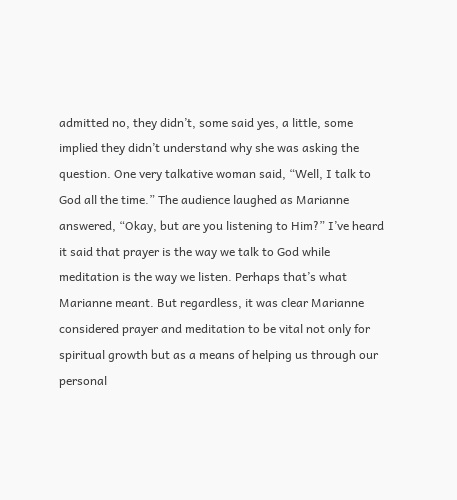admitted no, they didn’t, some said yes, a little, some implied they didn’t understand why she was asking the question. One very talkative woman said, “Well, I talk to God all the time.” The audience laughed as Marianne answered, “Okay, but are you listening to Him?” I’ve heard it said that prayer is the way we talk to God while meditation is the way we listen. Perhaps that’s what Marianne meant. But regardless, it was clear Marianne considered prayer and meditation to be vital not only for spiritual growth but as a means of helping us through our personal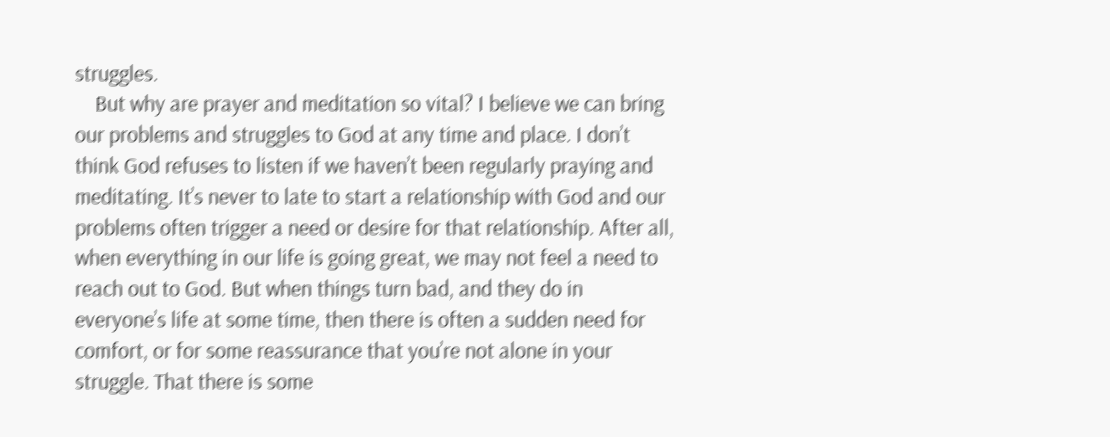struggles.
    But why are prayer and meditation so vital? I believe we can bring our problems and struggles to God at any time and place. I don’t think God refuses to listen if we haven’t been regularly praying and meditating. It’s never to late to start a relationship with God and our problems often trigger a need or desire for that relationship. After all, when everything in our life is going great, we may not feel a need to reach out to God. But when things turn bad, and they do in everyone’s life at some time, then there is often a sudden need for comfort, or for some reassurance that you’re not alone in your struggle. That there is some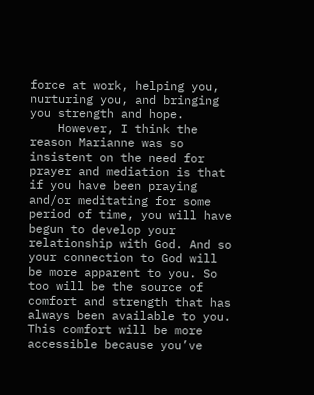force at work, helping you, nurturing you, and bringing you strength and hope.
    However, I think the reason Marianne was so insistent on the need for prayer and mediation is that if you have been praying and/or meditating for some period of time, you will have begun to develop your relationship with God. And so your connection to God will be more apparent to you. So too will be the source of comfort and strength that has always been available to you. This comfort will be more accessible because you’ve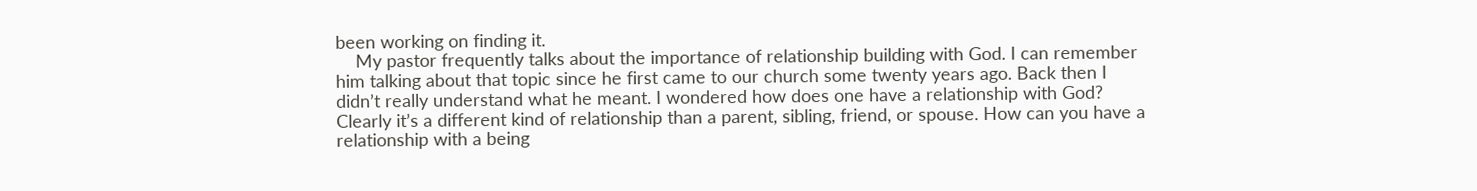been working on finding it.
    My pastor frequently talks about the importance of relationship building with God. I can remember him talking about that topic since he first came to our church some twenty years ago. Back then I didn’t really understand what he meant. I wondered how does one have a relationship with God? Clearly it’s a different kind of relationship than a parent, sibling, friend, or spouse. How can you have a relationship with a being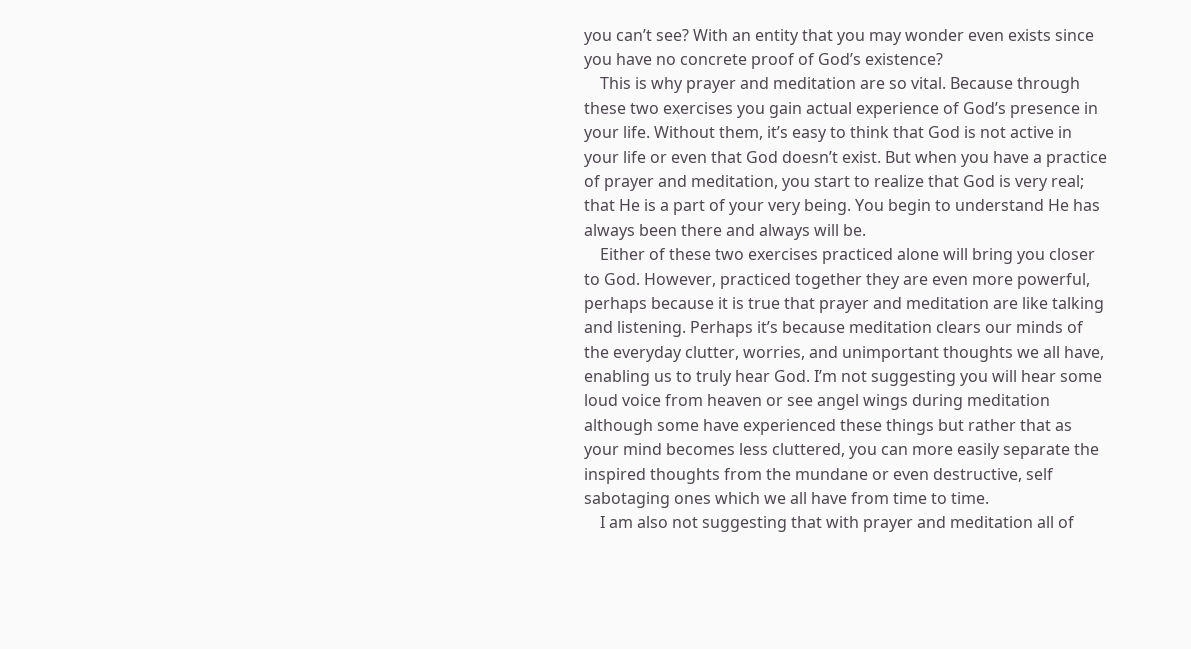you can’t see? With an entity that you may wonder even exists since you have no concrete proof of God’s existence?
    This is why prayer and meditation are so vital. Because through these two exercises you gain actual experience of God’s presence in your life. Without them, it’s easy to think that God is not active in your life or even that God doesn’t exist. But when you have a practice of prayer and meditation, you start to realize that God is very real; that He is a part of your very being. You begin to understand He has always been there and always will be.
    Either of these two exercises practiced alone will bring you closer to God. However, practiced together they are even more powerful, perhaps because it is true that prayer and meditation are like talking and listening. Perhaps it’s because meditation clears our minds of the everyday clutter, worries, and unimportant thoughts we all have, enabling us to truly hear God. I’m not suggesting you will hear some loud voice from heaven or see angel wings during meditation although some have experienced these things but rather that as your mind becomes less cluttered, you can more easily separate the inspired thoughts from the mundane or even destructive, self sabotaging ones which we all have from time to time.
    I am also not suggesting that with prayer and meditation all of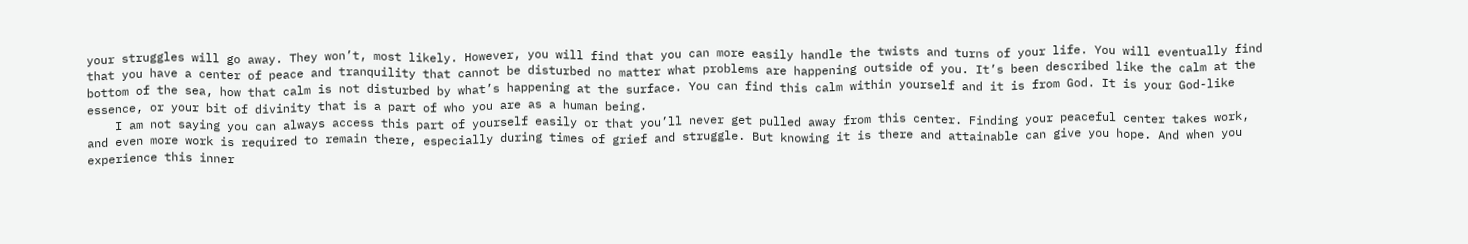your struggles will go away. They won’t, most likely. However, you will find that you can more easily handle the twists and turns of your life. You will eventually find that you have a center of peace and tranquility that cannot be disturbed no matter what problems are happening outside of you. It’s been described like the calm at the bottom of the sea, how that calm is not disturbed by what’s happening at the surface. You can find this calm within yourself and it is from God. It is your God-like essence, or your bit of divinity that is a part of who you are as a human being.
    I am not saying you can always access this part of yourself easily or that you’ll never get pulled away from this center. Finding your peaceful center takes work, and even more work is required to remain there, especially during times of grief and struggle. But knowing it is there and attainable can give you hope. And when you experience this inner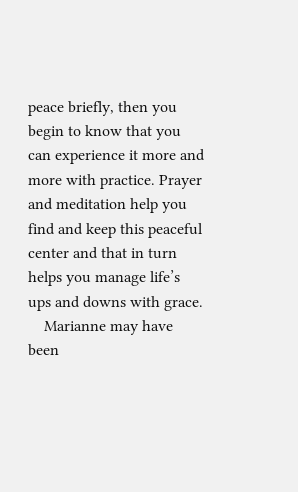peace briefly, then you begin to know that you can experience it more and more with practice. Prayer and meditation help you find and keep this peaceful center and that in turn helps you manage life’s ups and downs with grace.
    Marianne may have been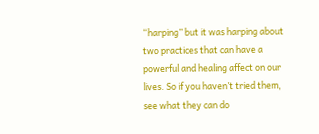“harping” but it was harping about two practices that can have a powerful and healing affect on our lives. So if you haven’t tried them, see what they can do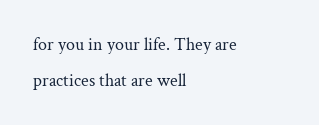for you in your life. They are practices that are well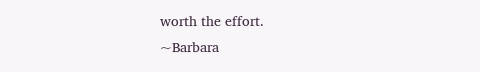worth the effort.
~Barbara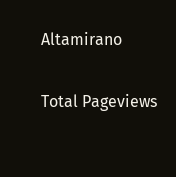Altamirano

Total Pageviews